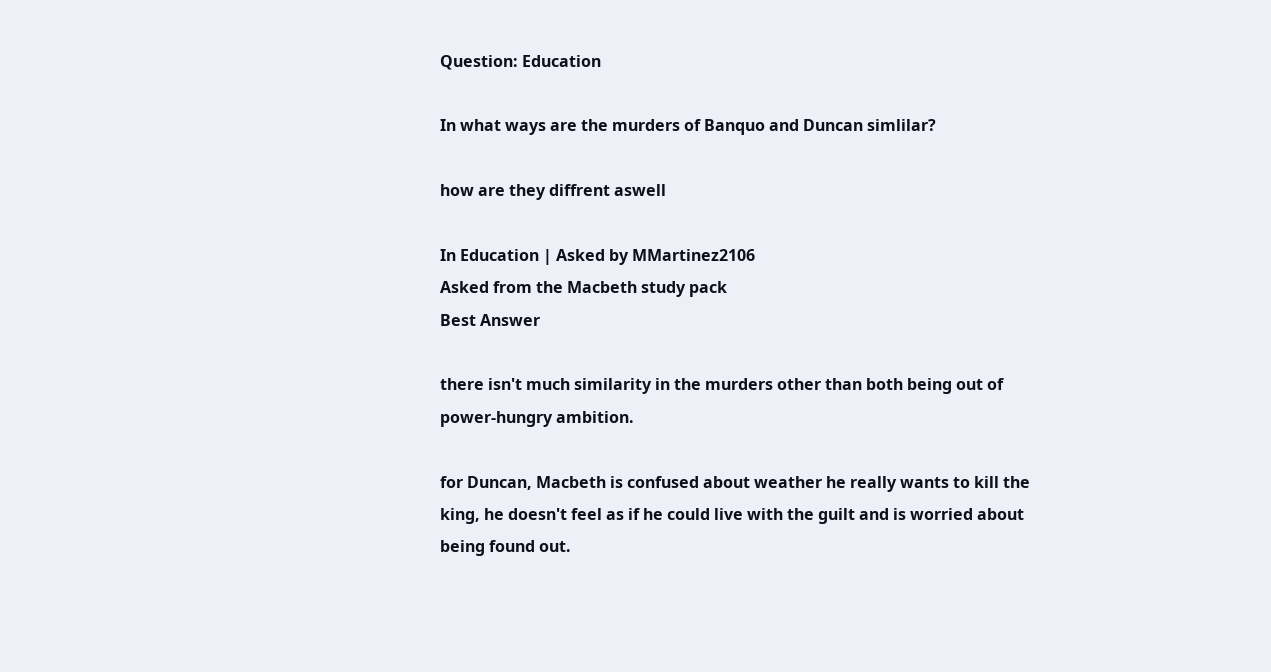Question: Education

In what ways are the murders of Banquo and Duncan simlilar?

how are they diffrent aswell

In Education | Asked by MMartinez2106
Asked from the Macbeth study pack
Best Answer

there isn't much similarity in the murders other than both being out of power-hungry ambition.

for Duncan, Macbeth is confused about weather he really wants to kill the king, he doesn't feel as if he could live with the guilt and is worried about being found out.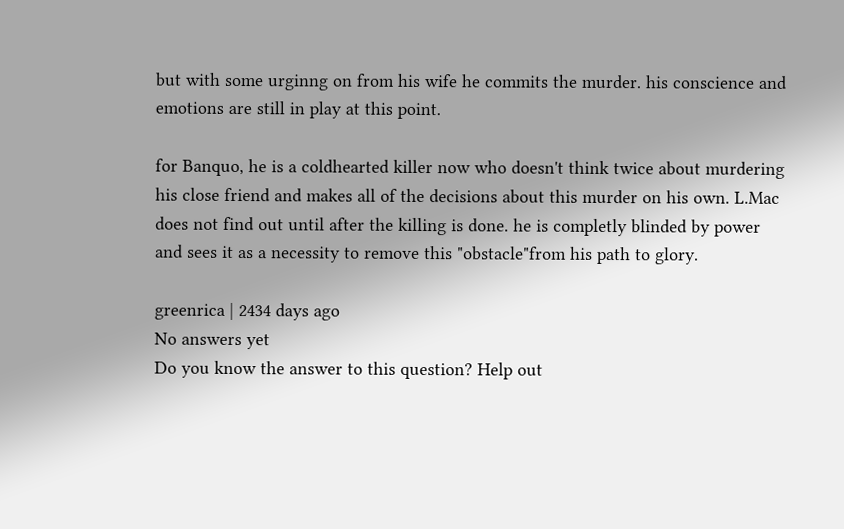but with some urginng on from his wife he commits the murder. his conscience and emotions are still in play at this point.

for Banquo, he is a coldhearted killer now who doesn't think twice about murdering his close friend and makes all of the decisions about this murder on his own. L.Mac does not find out until after the killing is done. he is completly blinded by power and sees it as a necessity to remove this "obstacle"from his path to glory.

greenrica | 2434 days ago
No answers yet
Do you know the answer to this question? Help out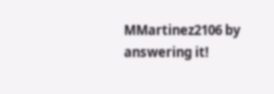MMartinez2106 by answering it!